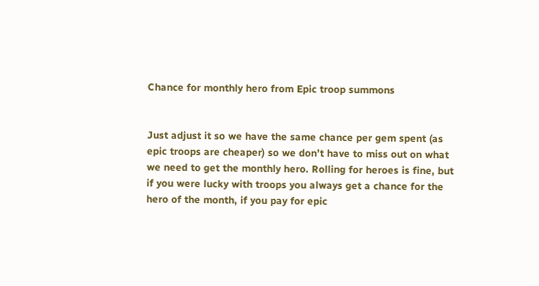Chance for monthly hero from Epic troop summons


Just adjust it so we have the same chance per gem spent (as epic troops are cheaper) so we don’t have to miss out on what we need to get the monthly hero. Rolling for heroes is fine, but if you were lucky with troops you always get a chance for the hero of the month, if you pay for epic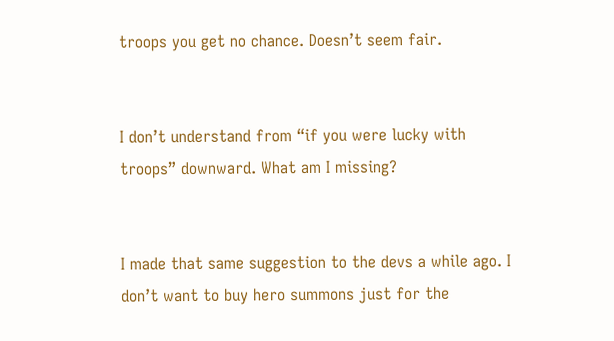troops you get no chance. Doesn’t seem fair.


I don’t understand from “if you were lucky with troops” downward. What am I missing?


I made that same suggestion to the devs a while ago. I don’t want to buy hero summons just for the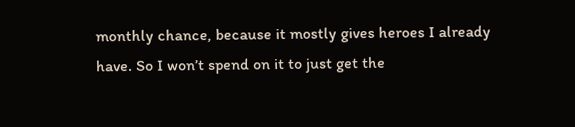monthly chance, because it mostly gives heroes I already have. So I won’t spend on it to just get the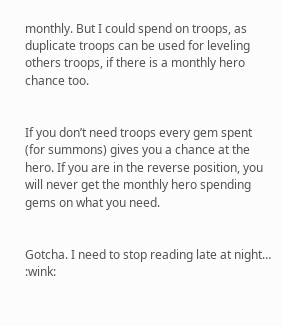monthly. But I could spend on troops, as duplicate troops can be used for leveling others troops, if there is a monthly hero chance too.


If you don’t need troops every gem spent (for summons) gives you a chance at the hero. If you are in the reverse position, you will never get the monthly hero spending gems on what you need.


Gotcha. I need to stop reading late at night… :wink: